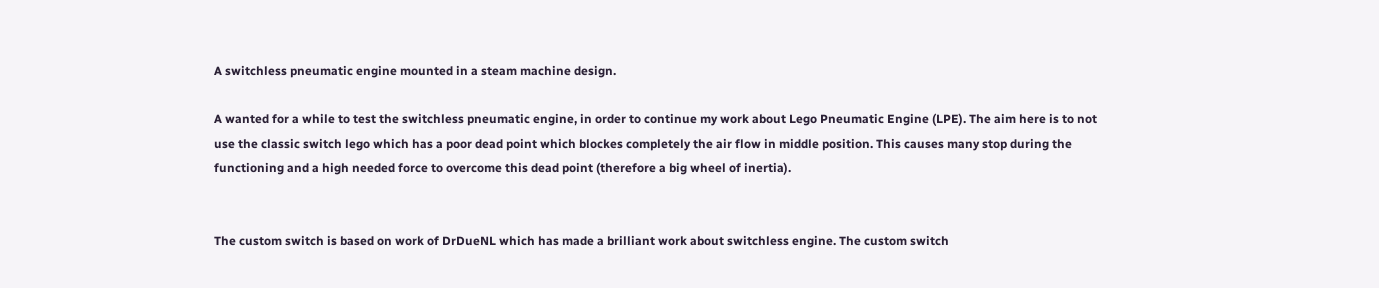A switchless pneumatic engine mounted in a steam machine design.

A wanted for a while to test the switchless pneumatic engine, in order to continue my work about Lego Pneumatic Engine (LPE). The aim here is to not use the classic switch lego which has a poor dead point which blockes completely the air flow in middle position. This causes many stop during the functioning and a high needed force to overcome this dead point (therefore a big wheel of inertia).


The custom switch is based on work of DrDueNL which has made a brilliant work about switchless engine. The custom switch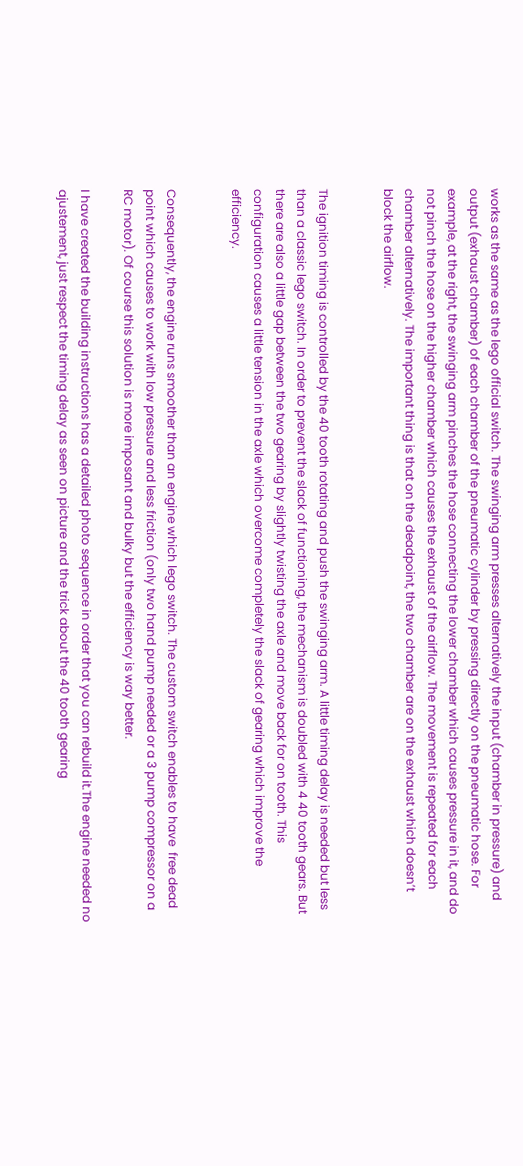works as the same as the lego official switch. The swinging arm presses alternatively the input (chamber in pressure) and output (exhaust chamber) of each chamber of the pneumatic cylinder by pressing directly on the pneumatic hose. For example, at the right, the swinging arm pinches the hose connecting the lower chamber which causes pressure in it, and do not pinch the hose on the higher chamber which causes the exhaust of the airflow. The movement is repeated for each chamber alternatively. The important thing is that on the deadpoint, the two chamber are on the exhaust which doesn’t block the airflow.


The ignition timing is controlled by the 40 tooth rotating and push the swinging arm. A little timing delay is needed but less than a classic lego switch. In order to prevent the slack of functioning, the mechanism is doubled with 4 40 tooth gears. But there are also a little gap between the two gearing by slightly twisting the axle and move back for on tooth. This configuration causes a little tension in the axle which overcome completely the slack of gearing which improve the efficiency.


Consequently, the engine runs smoother than an engine which lego switch. The custom switch enables to have  free dead point which causes to work with low pressure and less friction (only two hand pump needed or a 3 pump compressor on a RC motor). Of course this solution is more imposant and bulky but the efficiency is way better.

I have created the building instructions has a detailed photo sequence in order that you can rebuild it.The engine needed no ajustement, just respect the timing delay as seen on picture and the trick about the 40 tooth gearing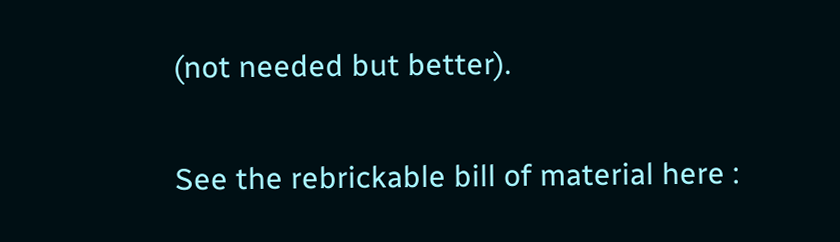(not needed but better).

See the rebrickable bill of material here :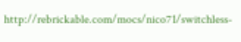http://rebrickable.com/mocs/nico71/switchless-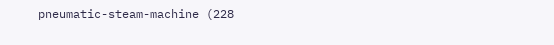pneumatic-steam-machine (228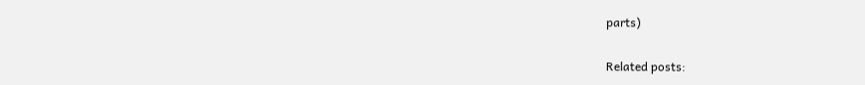parts)

Related posts: